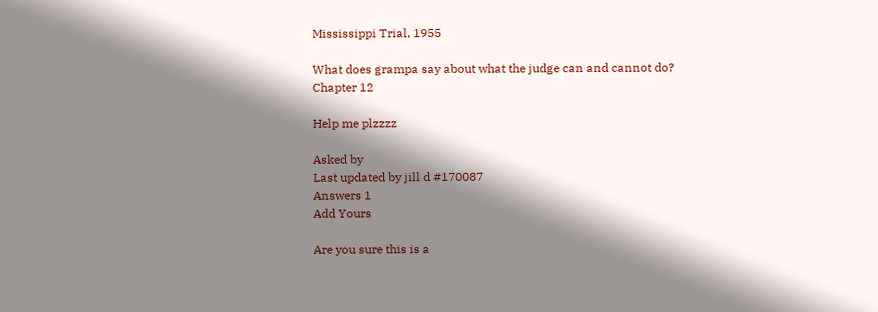Mississippi Trial, 1955

What does grampa say about what the judge can and cannot do? Chapter 12

Help me plzzzz

Asked by
Last updated by jill d #170087
Answers 1
Add Yours

Are you sure this is a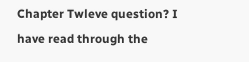Chapter Twleve question? I have read through the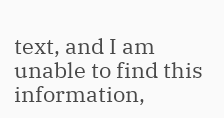text, and I am unable to find this information,